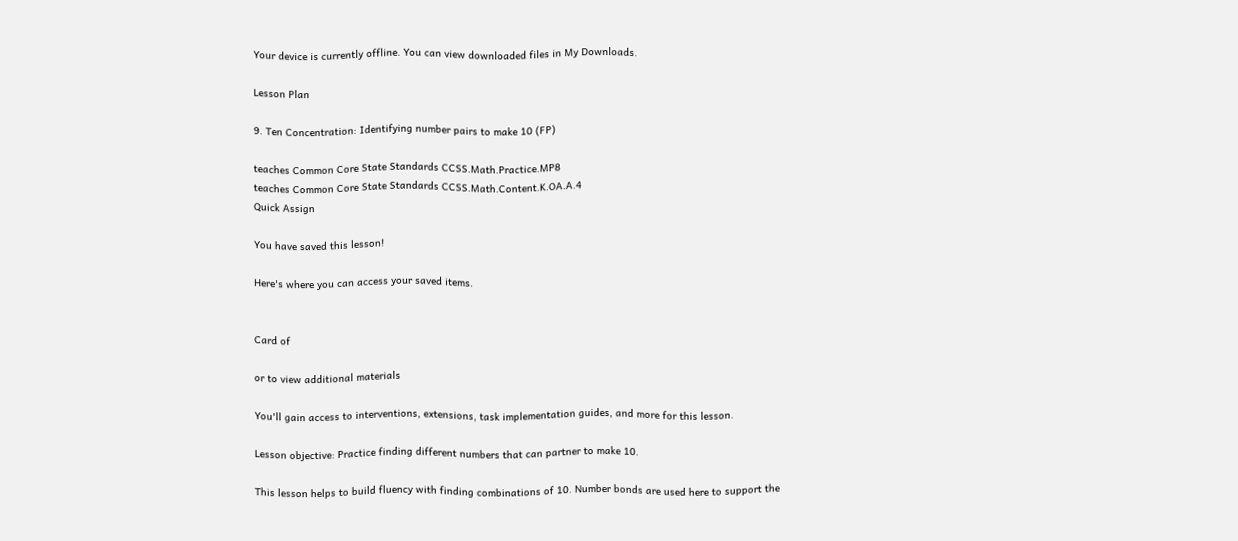Your device is currently offline. You can view downloaded files in My Downloads.

Lesson Plan

9. Ten Concentration: Identifying number pairs to make 10 (FP)

teaches Common Core State Standards CCSS.Math.Practice.MP8
teaches Common Core State Standards CCSS.Math.Content.K.OA.A.4
Quick Assign

You have saved this lesson!

Here's where you can access your saved items.


Card of

or to view additional materials

You'll gain access to interventions, extensions, task implementation guides, and more for this lesson.

Lesson objective: Practice finding different numbers that can partner to make 10.

This lesson helps to build fluency with finding combinations of 10. Number bonds are used here to support the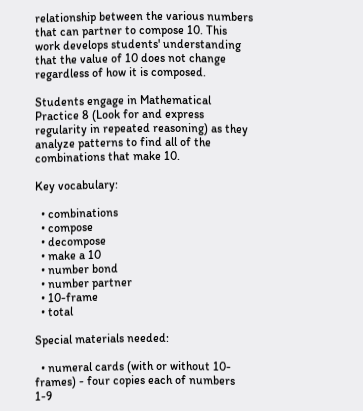relationship between the various numbers that can partner to compose 10. This work develops students' understanding that the value of 10 does not change regardless of how it is composed.

Students engage in Mathematical Practice 8 (Look for and express regularity in repeated reasoning) as they analyze patterns to find all of the combinations that make 10.

Key vocabulary:

  • combinations
  • compose
  • decompose
  • make a 10
  • number bond
  • number partner
  • 10-frame
  • total

Special materials needed:

  • numeral cards (with or without 10-frames) - four copies each of numbers 1-9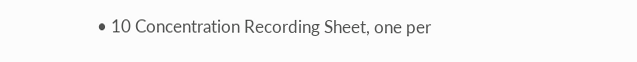• 10 Concentration Recording Sheet, one per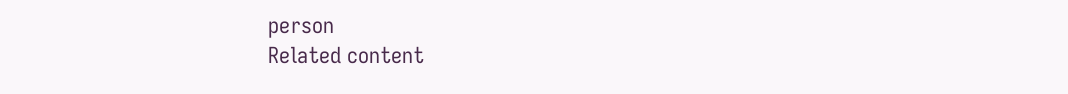person
Related content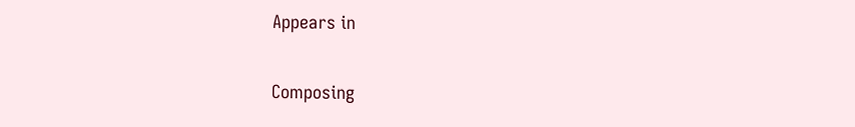Appears in

Composing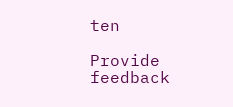ten

Provide feedback